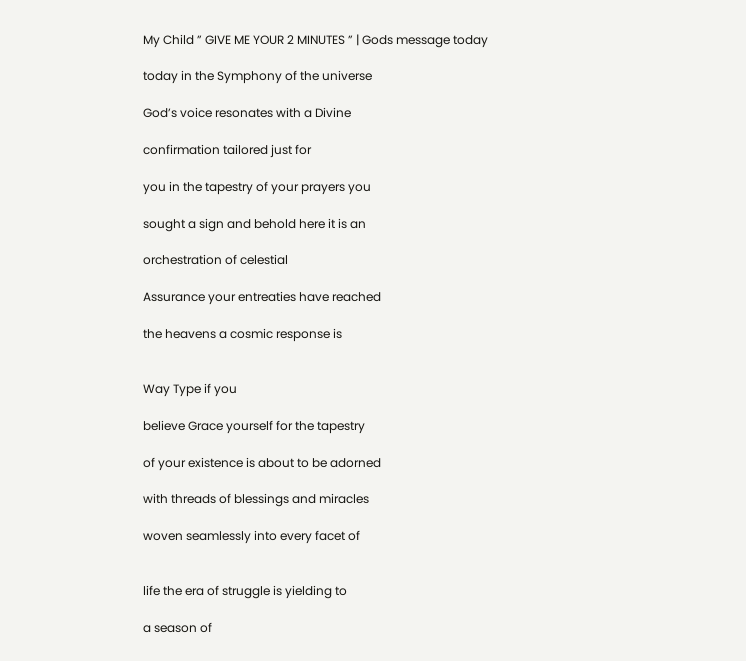My Child ” GIVE ME YOUR 2 MINUTES ” | Gods message today

today in the Symphony of the universe

God’s voice resonates with a Divine

confirmation tailored just for

you in the tapestry of your prayers you

sought a sign and behold here it is an

orchestration of celestial

Assurance your entreaties have reached

the heavens a cosmic response is


Way Type if you

believe Grace yourself for the tapestry

of your existence is about to be adorned

with threads of blessings and miracles

woven seamlessly into every facet of


life the era of struggle is yielding to

a season of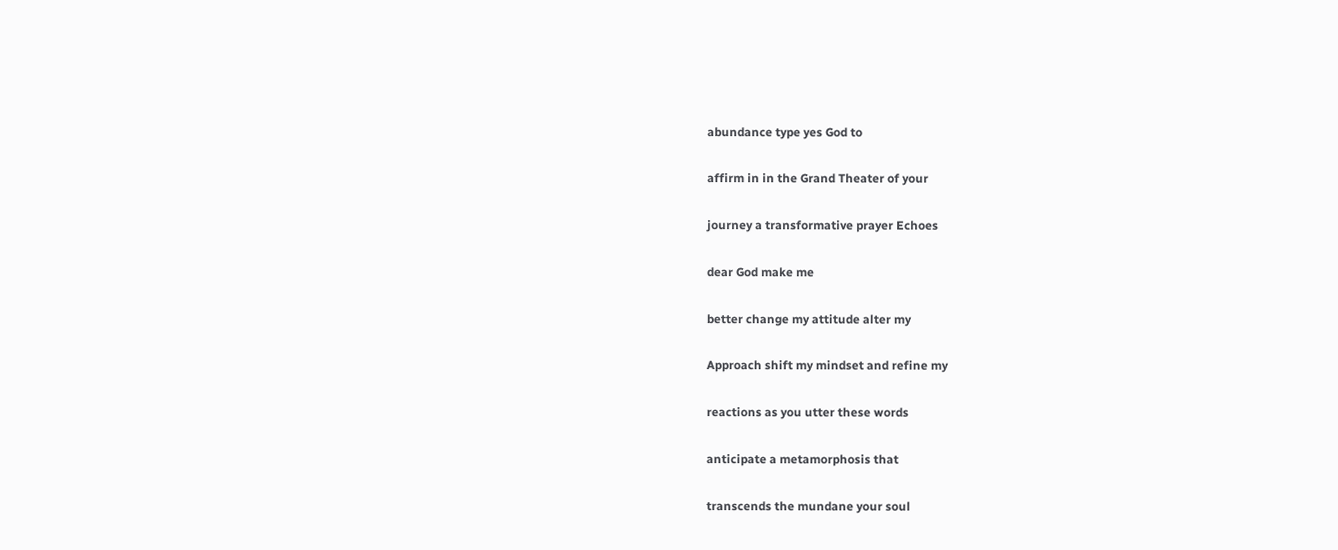abundance type yes God to

affirm in in the Grand Theater of your

journey a transformative prayer Echoes

dear God make me

better change my attitude alter my

Approach shift my mindset and refine my

reactions as you utter these words

anticipate a metamorphosis that

transcends the mundane your soul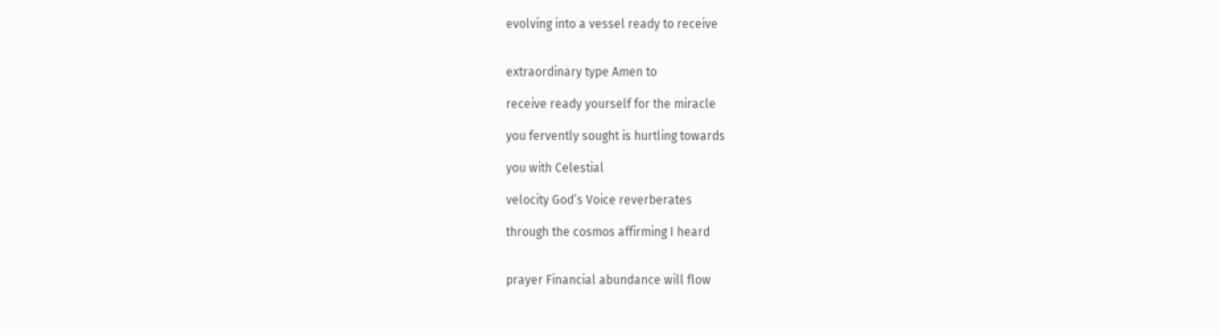evolving into a vessel ready to receive


extraordinary type Amen to

receive ready yourself for the miracle

you fervently sought is hurtling towards

you with Celestial

velocity God’s Voice reverberates

through the cosmos affirming I heard


prayer Financial abundance will flow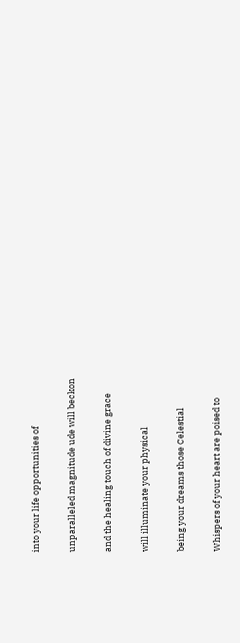into your life opportunities of

unparalleled magnitude ude will beckon

and the healing touch of divine grace

will illuminate your physical

being your dreams those Celestial

Whispers of your heart are poised to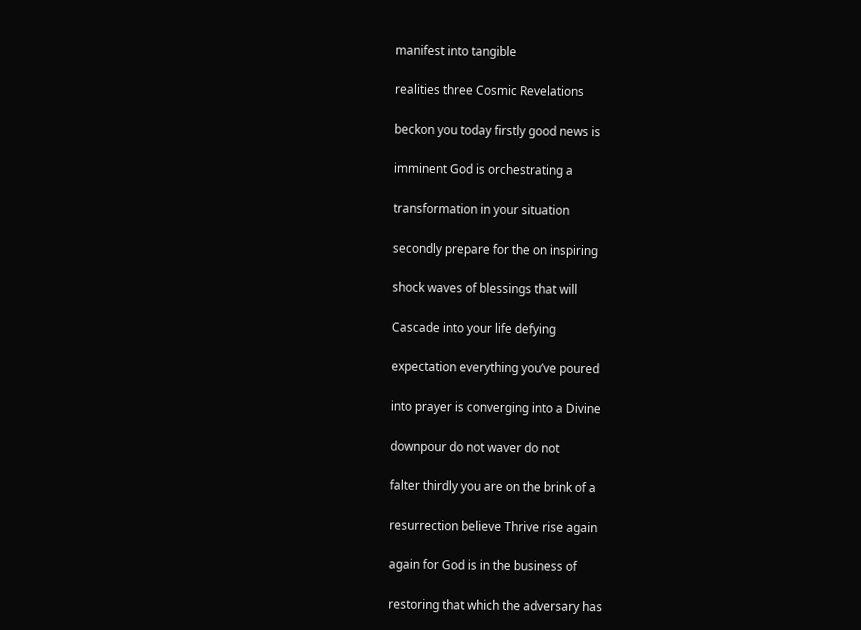manifest into tangible

realities three Cosmic Revelations

beckon you today firstly good news is

imminent God is orchestrating a

transformation in your situation

secondly prepare for the on inspiring

shock waves of blessings that will

Cascade into your life defying

expectation everything you’ve poured

into prayer is converging into a Divine

downpour do not waver do not

falter thirdly you are on the brink of a

resurrection believe Thrive rise again

again for God is in the business of

restoring that which the adversary has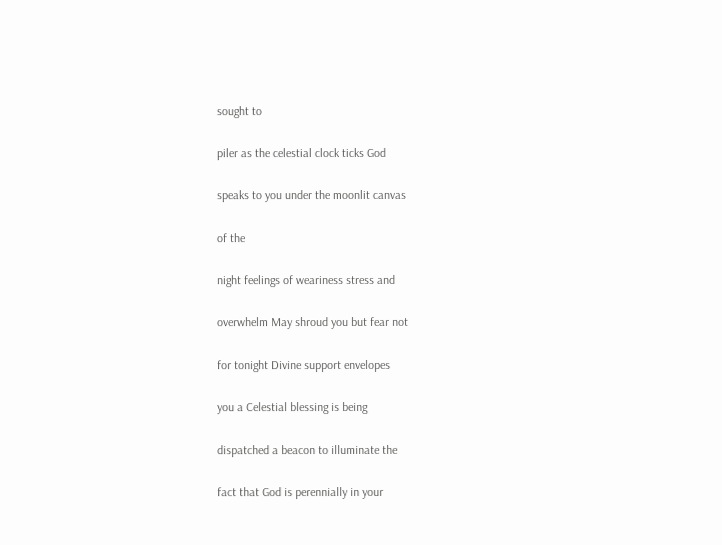sought to

piler as the celestial clock ticks God

speaks to you under the moonlit canvas

of the

night feelings of weariness stress and

overwhelm May shroud you but fear not

for tonight Divine support envelopes

you a Celestial blessing is being

dispatched a beacon to illuminate the

fact that God is perennially in your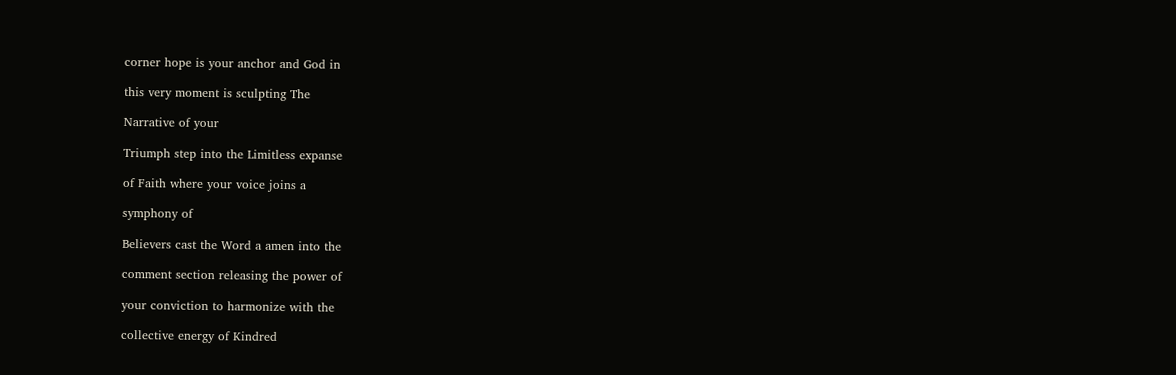corner hope is your anchor and God in

this very moment is sculpting The

Narrative of your

Triumph step into the Limitless expanse

of Faith where your voice joins a

symphony of

Believers cast the Word a amen into the

comment section releasing the power of

your conviction to harmonize with the

collective energy of Kindred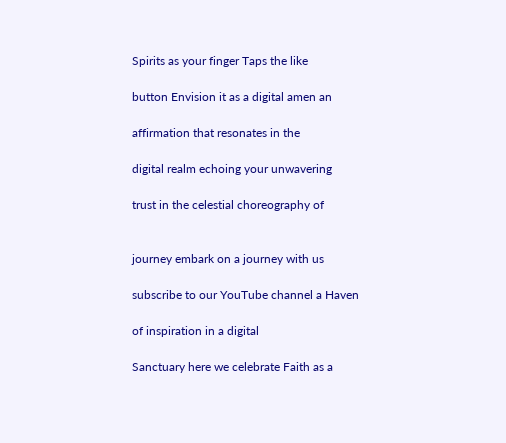Spirits as your finger Taps the like

button Envision it as a digital amen an

affirmation that resonates in the

digital realm echoing your unwavering

trust in the celestial choreography of


journey embark on a journey with us

subscribe to our YouTube channel a Haven

of inspiration in a digital

Sanctuary here we celebrate Faith as a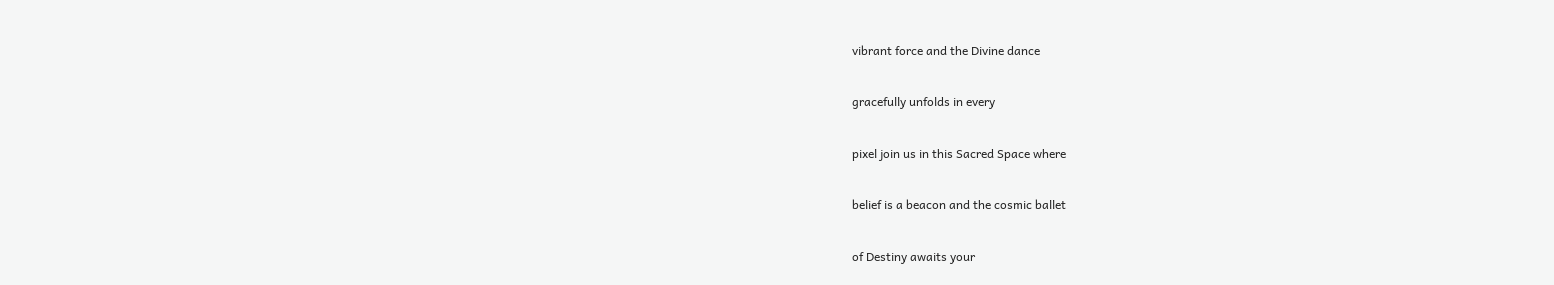vibrant force and the Divine dance

gracefully unfolds in every

pixel join us in this Sacred Space where

belief is a beacon and the cosmic ballet

of Destiny awaits your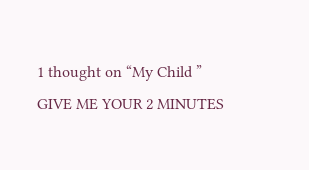1 thought on “My Child ” GIVE ME YOUR 2 MINUTES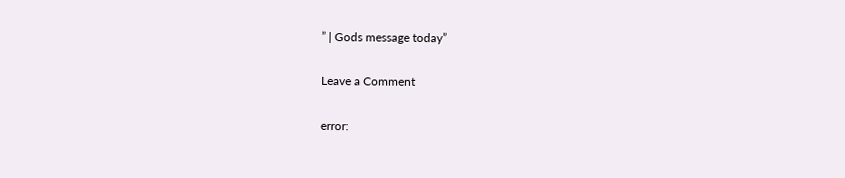” | Gods message today”

Leave a Comment

error: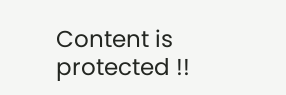Content is protected !!